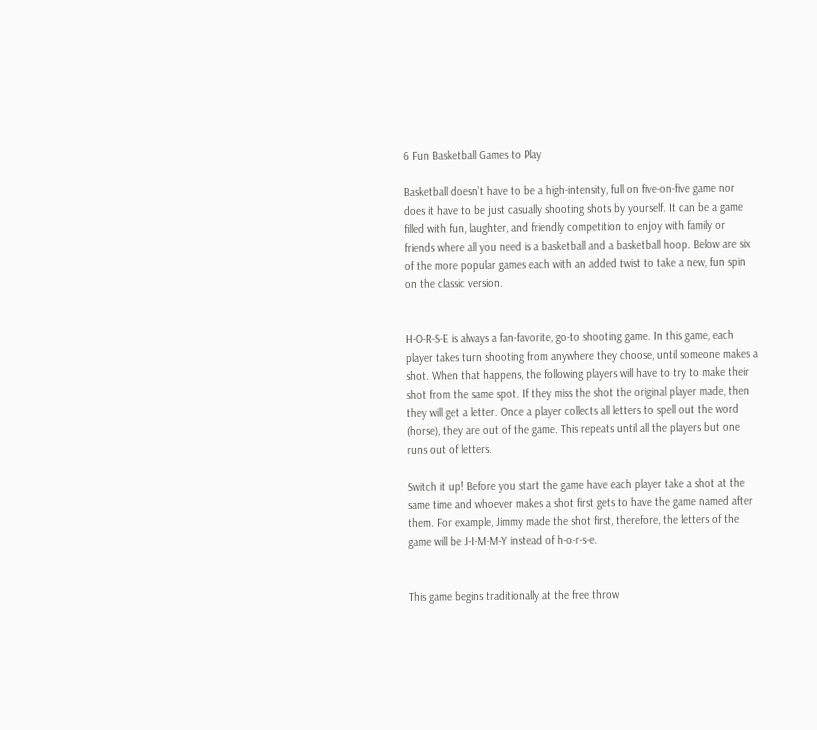6 Fun Basketball Games to Play

Basketball doesn’t have to be a high-intensity, full on five-on-five game nor does it have to be just casually shooting shots by yourself. It can be a game filled with fun, laughter, and friendly competition to enjoy with family or friends where all you need is a basketball and a basketball hoop. Below are six of the more popular games each with an added twist to take a new, fun spin on the classic version.


H-O-R-S-E is always a fan-favorite, go-to shooting game. In this game, each player takes turn shooting from anywhere they choose, until someone makes a shot. When that happens, the following players will have to try to make their shot from the same spot. If they miss the shot the original player made, then they will get a letter. Once a player collects all letters to spell out the word (horse), they are out of the game. This repeats until all the players but one runs out of letters.

Switch it up! Before you start the game have each player take a shot at the same time and whoever makes a shot first gets to have the game named after them. For example, Jimmy made the shot first, therefore, the letters of the game will be J-I-M-M-Y instead of h-o-r-s-e.


This game begins traditionally at the free throw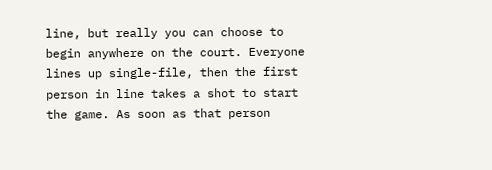line, but really you can choose to begin anywhere on the court. Everyone lines up single-file, then the first person in line takes a shot to start the game. As soon as that person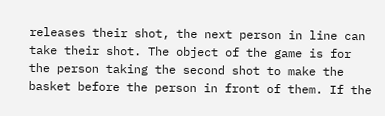releases their shot, the next person in line can take their shot. The object of the game is for the person taking the second shot to make the basket before the person in front of them. If the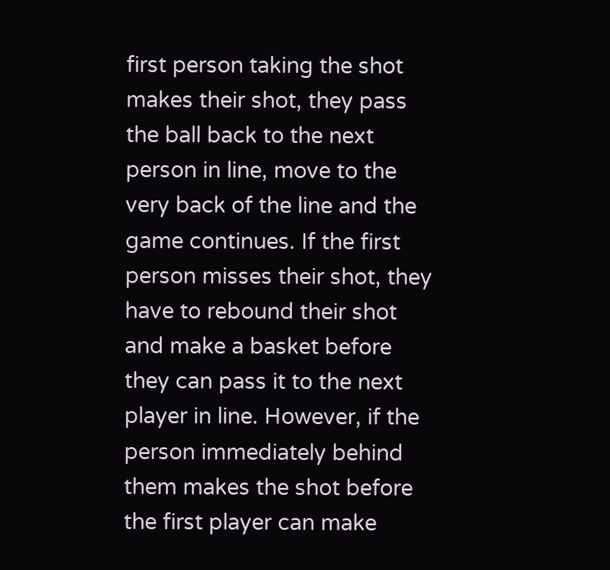first person taking the shot makes their shot, they pass the ball back to the next person in line, move to the very back of the line and the game continues. If the first person misses their shot, they have to rebound their shot and make a basket before they can pass it to the next player in line. However, if the person immediately behind them makes the shot before the first player can make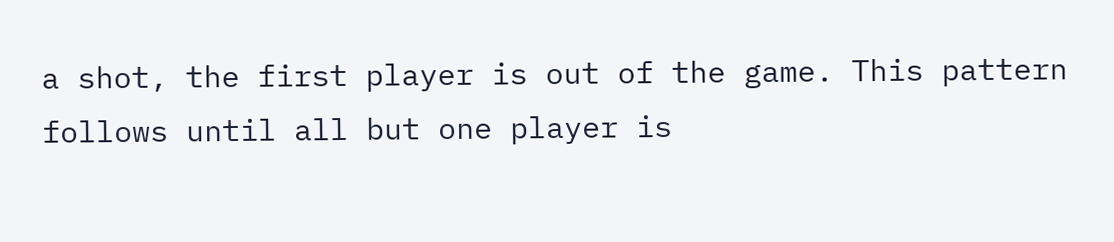a shot, the first player is out of the game. This pattern follows until all but one player is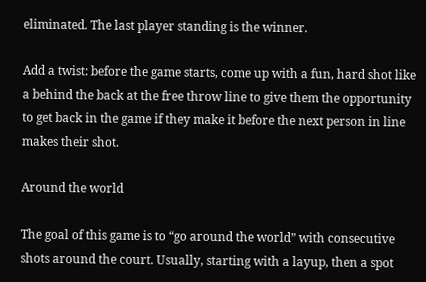eliminated. The last player standing is the winner.

Add a twist: before the game starts, come up with a fun, hard shot like a behind the back at the free throw line to give them the opportunity to get back in the game if they make it before the next person in line makes their shot.

Around the world

The goal of this game is to “go around the world” with consecutive shots around the court. Usually, starting with a layup, then a spot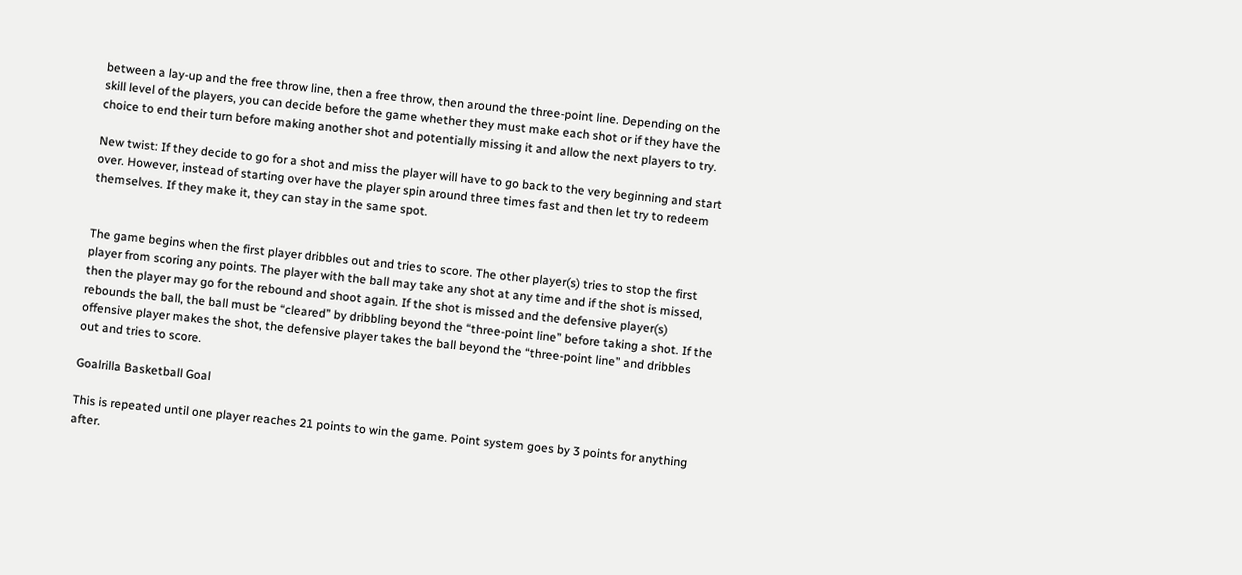between a lay-up and the free throw line, then a free throw, then around the three-point line. Depending on the skill level of the players, you can decide before the game whether they must make each shot or if they have the choice to end their turn before making another shot and potentially missing it and allow the next players to try.

New twist: If they decide to go for a shot and miss the player will have to go back to the very beginning and start over. However, instead of starting over have the player spin around three times fast and then let try to redeem themselves. If they make it, they can stay in the same spot.


The game begins when the first player dribbles out and tries to score. The other player(s) tries to stop the first player from scoring any points. The player with the ball may take any shot at any time and if the shot is missed, then the player may go for the rebound and shoot again. If the shot is missed and the defensive player(s) rebounds the ball, the ball must be “cleared” by dribbling beyond the “three-point line” before taking a shot. If the offensive player makes the shot, the defensive player takes the ball beyond the “three-point line” and dribbles out and tries to score.

Goalrilla Basketball Goal

This is repeated until one player reaches 21 points to win the game. Point system goes by 3 points for anything after.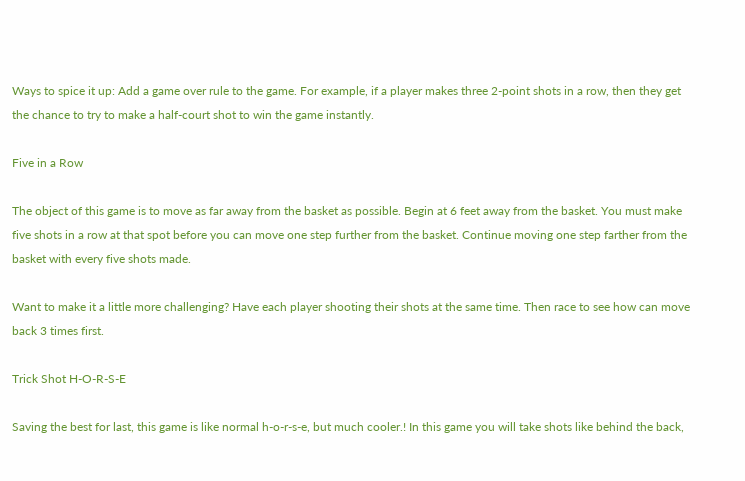Ways to spice it up: Add a game over rule to the game. For example, if a player makes three 2-point shots in a row, then they get the chance to try to make a half-court shot to win the game instantly.

Five in a Row

The object of this game is to move as far away from the basket as possible. Begin at 6 feet away from the basket. You must make five shots in a row at that spot before you can move one step further from the basket. Continue moving one step farther from the basket with every five shots made.

Want to make it a little more challenging? Have each player shooting their shots at the same time. Then race to see how can move back 3 times first.

Trick Shot H-O-R-S-E

Saving the best for last, this game is like normal h-o-r-s-e, but much cooler.! In this game you will take shots like behind the back,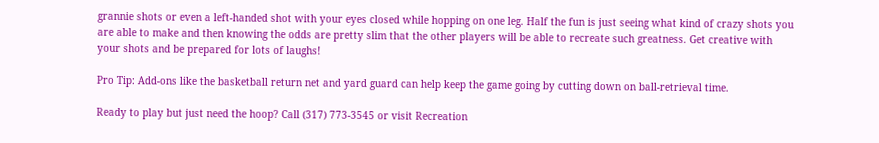grannie shots or even a left-handed shot with your eyes closed while hopping on one leg. Half the fun is just seeing what kind of crazy shots you are able to make and then knowing the odds are pretty slim that the other players will be able to recreate such greatness. Get creative with your shots and be prepared for lots of laughs!

Pro Tip: Add-ons like the basketball return net and yard guard can help keep the game going by cutting down on ball-retrieval time.

Ready to play but just need the hoop? Call (317) 773-3545 or visit Recreation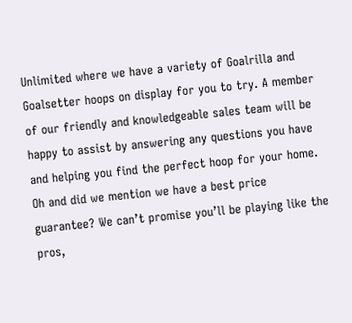Unlimited where we have a variety of Goalrilla and Goalsetter hoops on display for you to try. A member of our friendly and knowledgeable sales team will be happy to assist by answering any questions you have and helping you find the perfect hoop for your home. Oh and did we mention we have a best price guarantee? We can’t promise you’ll be playing like the pros,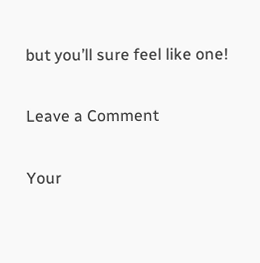but you’ll sure feel like one!

Leave a Comment

Your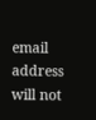email address will not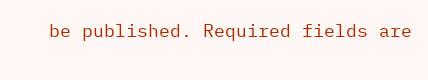be published. Required fields are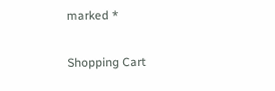marked *

Shopping Cart